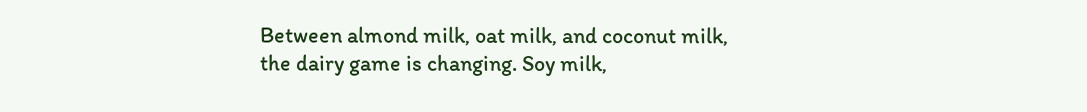Between almond milk, oat milk, and coconut milk, the dairy game is changing. Soy milk,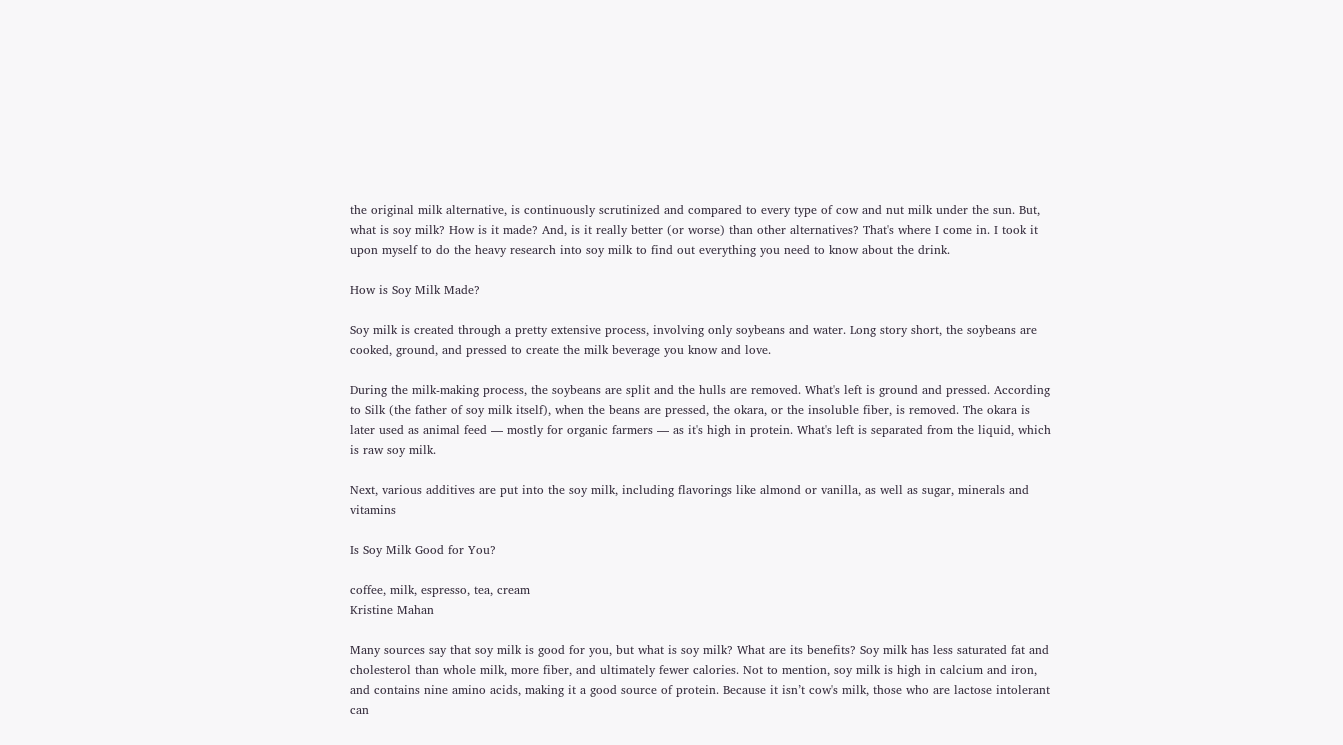the original milk alternative, is continuously scrutinized and compared to every type of cow and nut milk under the sun. But, what is soy milk? How is it made? And, is it really better (or worse) than other alternatives? That's where I come in. I took it upon myself to do the heavy research into soy milk to find out everything you need to know about the drink.

How is Soy Milk Made?

Soy milk is created through a pretty extensive process, involving only soybeans and water. Long story short, the soybeans are cooked, ground, and pressed to create the milk beverage you know and love.

During the milk-making process, the soybeans are split and the hulls are removed. What's left is ground and pressed. According to Silk (the father of soy milk itself), when the beans are pressed, the okara, or the insoluble fiber, is removed. The okara is later used as animal feed — mostly for organic farmers — as it's high in protein. What's left is separated from the liquid, which is raw soy milk.

Next, various additives are put into the soy milk, including flavorings like almond or vanilla, as well as sugar, minerals and vitamins

Is Soy Milk Good for You?

coffee, milk, espresso, tea, cream
Kristine Mahan

Many sources say that soy milk is good for you, but what is soy milk? What are its benefits? Soy milk has less saturated fat and cholesterol than whole milk, more fiber, and ultimately fewer calories. Not to mention, soy milk is high in calcium and iron, and contains nine amino acids, making it a good source of protein. Because it isn’t cow's milk, those who are lactose intolerant can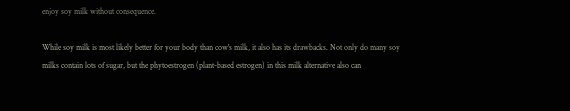enjoy soy milk without consequence.

While soy milk is most likely better for your body than cow's milk, it also has its drawbacks. Not only do many soy milks contain lots of sugar, but the phytoestrogen (plant-based estrogen) in this milk alternative also can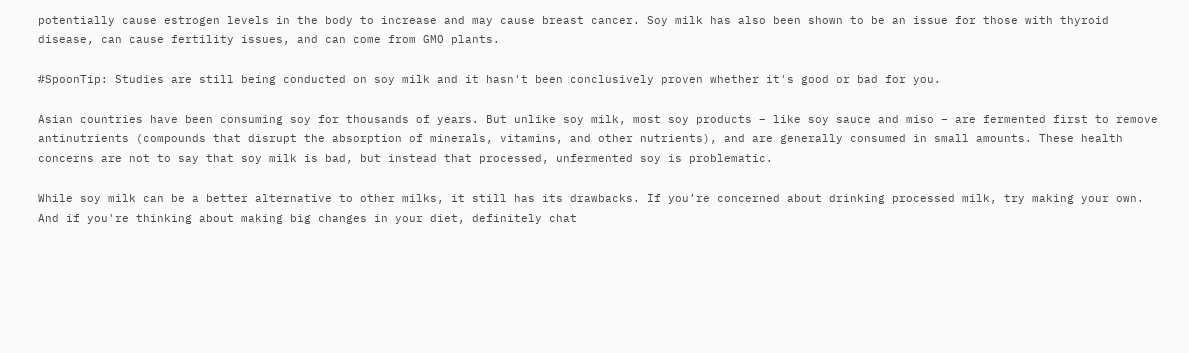potentially cause estrogen levels in the body to increase and may cause breast cancer. Soy milk has also been shown to be an issue for those with thyroid disease, can cause fertility issues, and can come from GMO plants.

#SpoonTip: Studies are still being conducted on soy milk and it hasn't been conclusively proven whether it's good or bad for you.

Asian countries have been consuming soy for thousands of years. But unlike soy milk, most soy products – like soy sauce and miso – are fermented first to remove antinutrients (compounds that disrupt the absorption of minerals, vitamins, and other nutrients), and are generally consumed in small amounts. These health concerns are not to say that soy milk is bad, but instead that processed, unfermented soy is problematic.

While soy milk can be a better alternative to other milks, it still has its drawbacks. If you’re concerned about drinking processed milk, try making your own. And if you're thinking about making big changes in your diet, definitely chat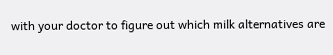with your doctor to figure out which milk alternatives are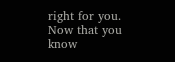right for you. Now that you know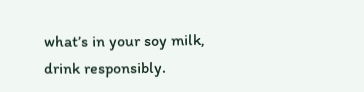what’s in your soy milk, drink responsibly.